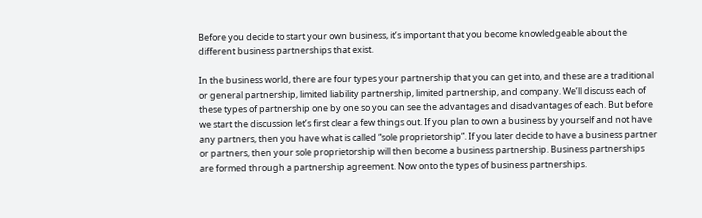Before you decide to start your own business, it’s important that you become knowledgeable about the different business partnerships that exist.

In the business world, there are four types your partnership that you can get into, and these are a traditional or general partnership, limited liability partnership, limited partnership, and company. We’ll discuss each of these types of partnership one by one so you can see the advantages and disadvantages of each. But before we start the discussion let’s first clear a few things out. If you plan to own a business by yourself and not have any partners, then you have what is called “sole proprietorship”. If you later decide to have a business partner or partners, then your sole proprietorship will then become a business partnership. Business partnerships are formed through a partnership agreement. Now onto the types of business partnerships.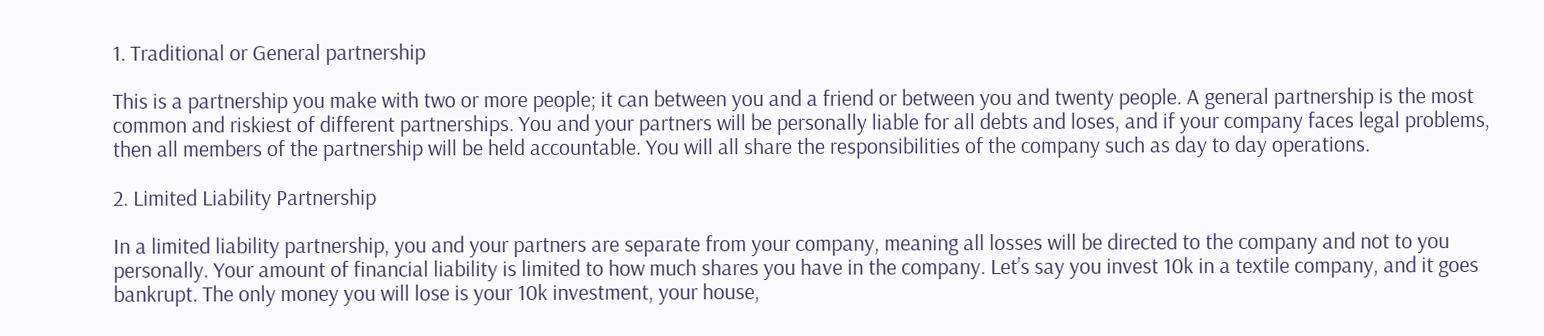1. Traditional or General partnership

This is a partnership you make with two or more people; it can between you and a friend or between you and twenty people. A general partnership is the most common and riskiest of different partnerships. You and your partners will be personally liable for all debts and loses, and if your company faces legal problems, then all members of the partnership will be held accountable. You will all share the responsibilities of the company such as day to day operations.

2. Limited Liability Partnership

In a limited liability partnership, you and your partners are separate from your company, meaning all losses will be directed to the company and not to you personally. Your amount of financial liability is limited to how much shares you have in the company. Let’s say you invest 10k in a textile company, and it goes bankrupt. The only money you will lose is your 10k investment, your house,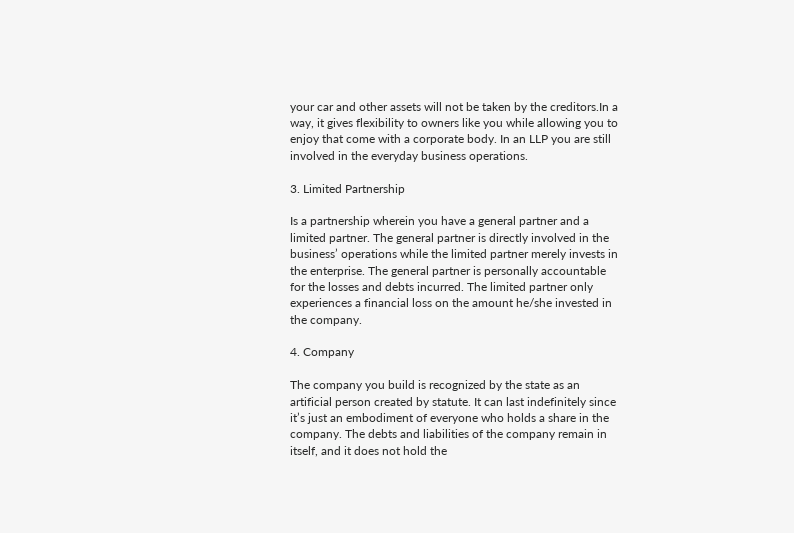your car and other assets will not be taken by the creditors.In a way, it gives flexibility to owners like you while allowing you to enjoy that come with a corporate body. In an LLP you are still involved in the everyday business operations.

3. Limited Partnership

Is a partnership wherein you have a general partner and a limited partner. The general partner is directly involved in the business’ operations while the limited partner merely invests in the enterprise. The general partner is personally accountable for the losses and debts incurred. The limited partner only experiences a financial loss on the amount he/she invested in the company.

4. Company

The company you build is recognized by the state as an artificial person created by statute. It can last indefinitely since it’s just an embodiment of everyone who holds a share in the company. The debts and liabilities of the company remain in itself, and it does not hold the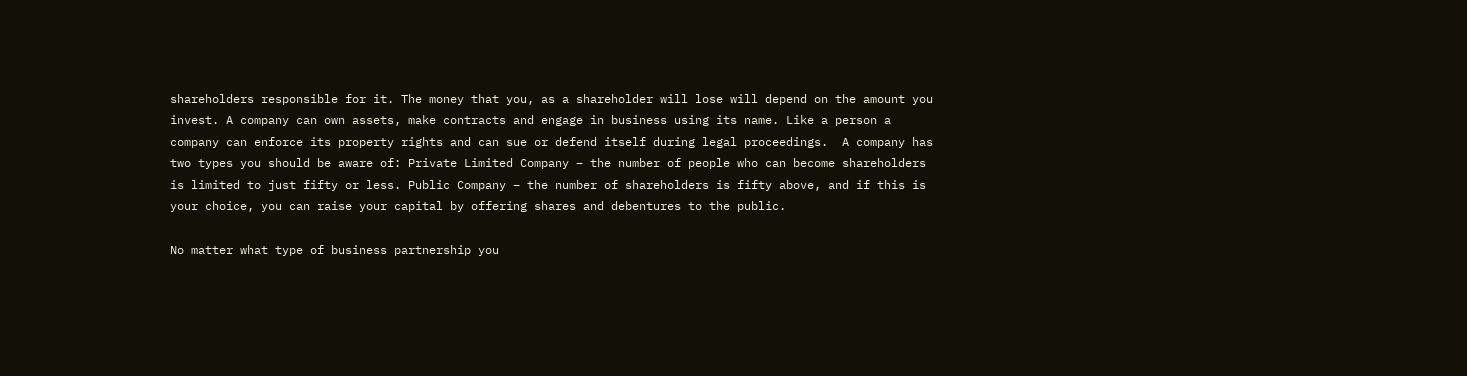shareholders responsible for it. The money that you, as a shareholder will lose will depend on the amount you invest. A company can own assets, make contracts and engage in business using its name. Like a person a company can enforce its property rights and can sue or defend itself during legal proceedings.  A company has two types you should be aware of: Private Limited Company – the number of people who can become shareholders is limited to just fifty or less. Public Company – the number of shareholders is fifty above, and if this is your choice, you can raise your capital by offering shares and debentures to the public.

No matter what type of business partnership you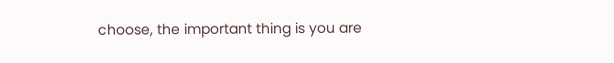choose, the important thing is you are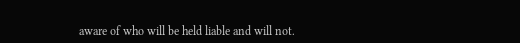aware of who will be held liable and will not.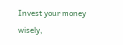Invest your money wisely,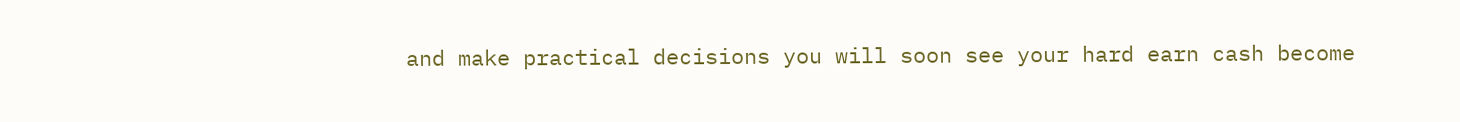and make practical decisions you will soon see your hard earn cash become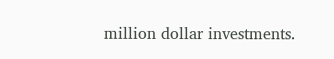million dollar investments.